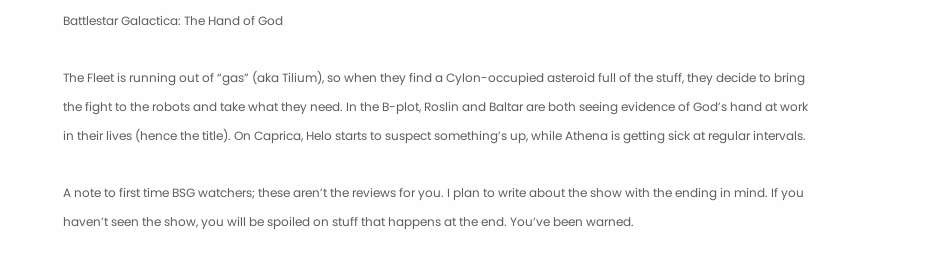Battlestar Galactica: The Hand of God

The Fleet is running out of “gas” (aka Tilium), so when they find a Cylon-occupied asteroid full of the stuff, they decide to bring the fight to the robots and take what they need. In the B-plot, Roslin and Baltar are both seeing evidence of God’s hand at work in their lives (hence the title). On Caprica, Helo starts to suspect something’s up, while Athena is getting sick at regular intervals.

A note to first time BSG watchers; these aren’t the reviews for you. I plan to write about the show with the ending in mind. If you haven’t seen the show, you will be spoiled on stuff that happens at the end. You’ve been warned.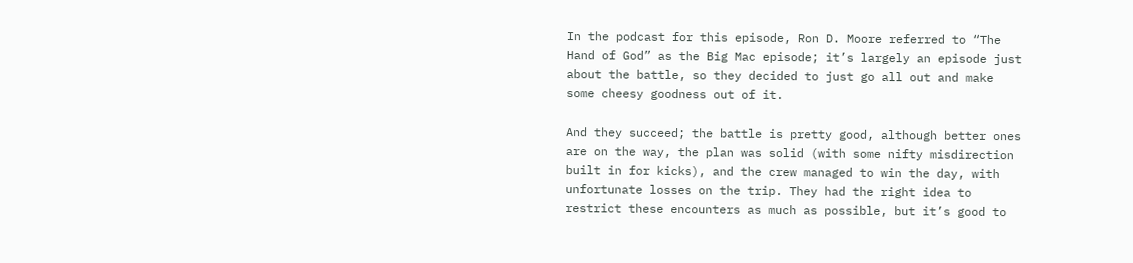In the podcast for this episode, Ron D. Moore referred to “The Hand of God” as the Big Mac episode; it’s largely an episode just about the battle, so they decided to just go all out and make some cheesy goodness out of it.

And they succeed; the battle is pretty good, although better ones are on the way, the plan was solid (with some nifty misdirection built in for kicks), and the crew managed to win the day, with unfortunate losses on the trip. They had the right idea to restrict these encounters as much as possible, but it’s good to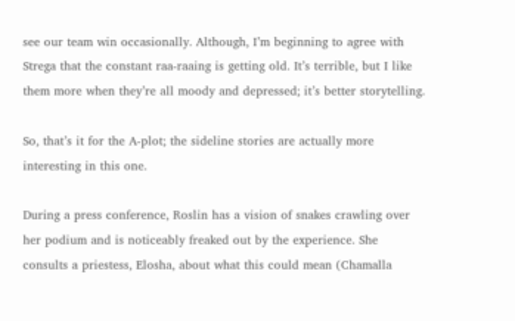see our team win occasionally. Although, I’m beginning to agree with Strega that the constant raa-raaing is getting old. It’s terrible, but I like them more when they’re all moody and depressed; it’s better storytelling.

So, that’s it for the A-plot; the sideline stories are actually more interesting in this one.

During a press conference, Roslin has a vision of snakes crawling over her podium and is noticeably freaked out by the experience. She consults a priestess, Elosha, about what this could mean (Chamalla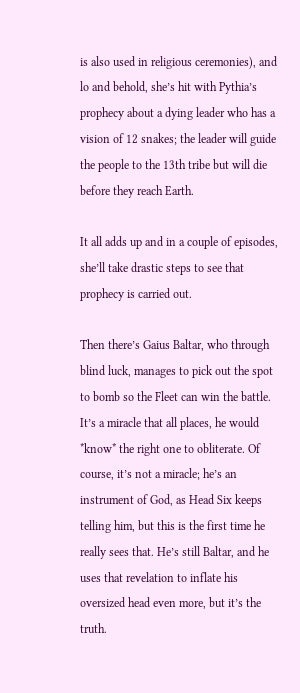is also used in religious ceremonies), and lo and behold, she’s hit with Pythia’s prophecy about a dying leader who has a vision of 12 snakes; the leader will guide the people to the 13th tribe but will die before they reach Earth.

It all adds up and in a couple of episodes, she’ll take drastic steps to see that prophecy is carried out.

Then there’s Gaius Baltar, who through blind luck, manages to pick out the spot to bomb so the Fleet can win the battle. It’s a miracle that all places, he would *know* the right one to obliterate. Of course, it’s not a miracle; he’s an instrument of God, as Head Six keeps telling him, but this is the first time he really sees that. He’s still Baltar, and he uses that revelation to inflate his oversized head even more, but it’s the truth.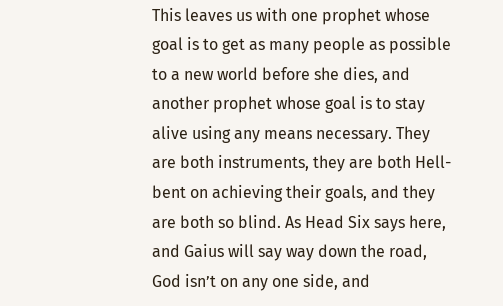This leaves us with one prophet whose goal is to get as many people as possible to a new world before she dies, and another prophet whose goal is to stay alive using any means necessary. They are both instruments, they are both Hell-bent on achieving their goals, and they are both so blind. As Head Six says here, and Gaius will say way down the road, God isn’t on any one side, and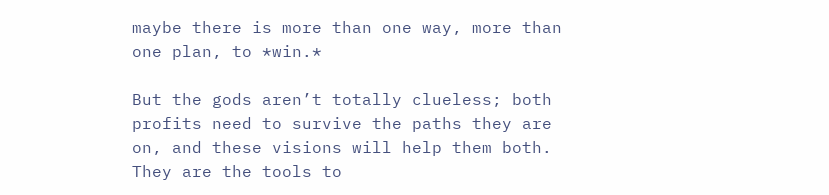maybe there is more than one way, more than one plan, to *win.*

But the gods aren’t totally clueless; both profits need to survive the paths they are on, and these visions will help them both. They are the tools to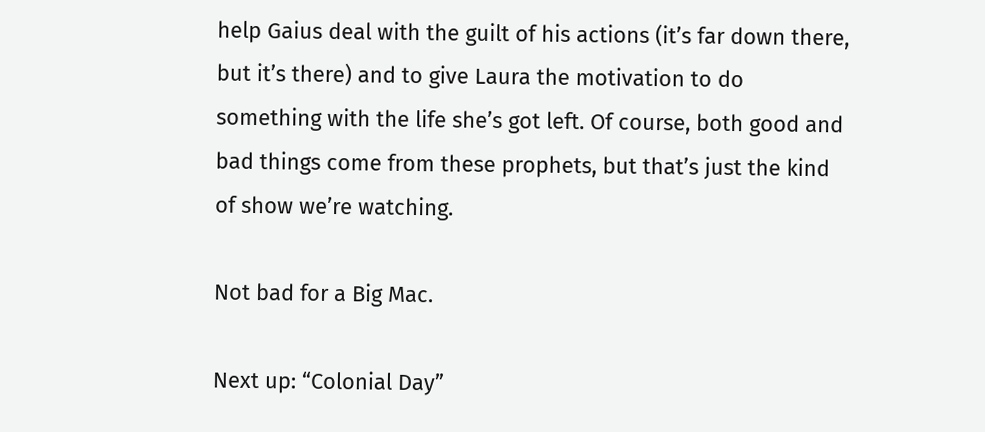help Gaius deal with the guilt of his actions (it’s far down there, but it’s there) and to give Laura the motivation to do something with the life she’s got left. Of course, both good and bad things come from these prophets, but that’s just the kind of show we’re watching.

Not bad for a Big Mac.

Next up: “Colonial Day”